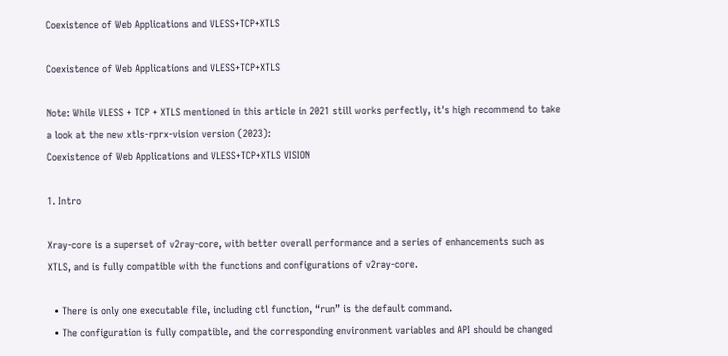Coexistence of Web Applications and VLESS+TCP+XTLS

Coexistence of Web Applications and VLESS+TCP+XTLS

Note: While VLESS + TCP + XTLS mentioned in this article in 2021 still works perfectly, it's high recommend to take a look at the new xtls-rprx-vision version (2023):
Coexistence of Web Applications and VLESS+TCP+XTLS VISION

1. Intro

Xray-core is a superset of v2ray-core, with better overall performance and a series of enhancements such as XTLS, and is fully compatible with the functions and configurations of v2ray-core.

  • There is only one executable file, including ctl function, “run” is the default command.
  • The configuration is fully compatible, and the corresponding environment variables and API should be changed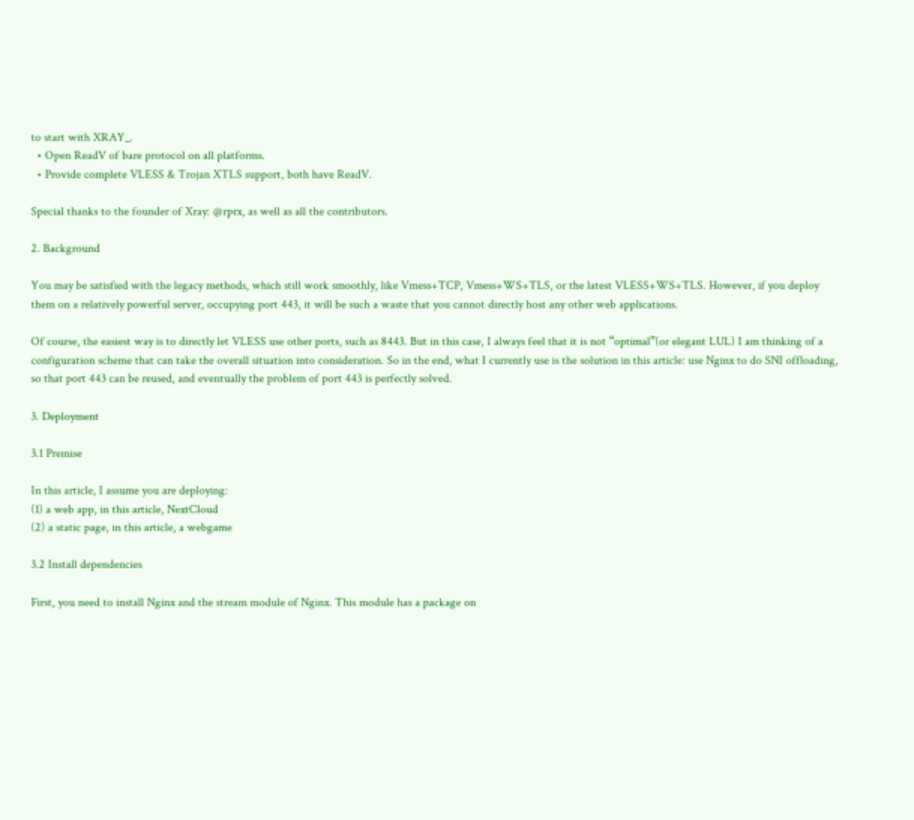to start with XRAY_.
  • Open ReadV of bare protocol on all platforms.
  • Provide complete VLESS & Trojan XTLS support, both have ReadV.

Special thanks to the founder of Xray: @rprx, as well as all the contributors.

2. Background

You may be satisfied with the legacy methods, which still work smoothly, like Vmess+TCP, Vmess+WS+TLS, or the latest VLESS+WS+TLS. However, if you deploy them on a relatively powerful server, occupying port 443, it will be such a waste that you cannot directly host any other web applications.

Of course, the easiest way is to directly let VLESS use other ports, such as 8443. But in this case, I always feel that it is not “optimal”(or elegant LUL) I am thinking of a configuration scheme that can take the overall situation into consideration. So in the end, what I currently use is the solution in this article: use Nginx to do SNI offloading, so that port 443 can be reused, and eventually the problem of port 443 is perfectly solved.

3. Deployment

3.1 Premise

In this article, I assume you are deploying:
(1) a web app, in this article, NextCloud
(2) a static page, in this article, a webgame

3.2 Install dependencies

First, you need to install Nginx and the stream module of Nginx. This module has a package on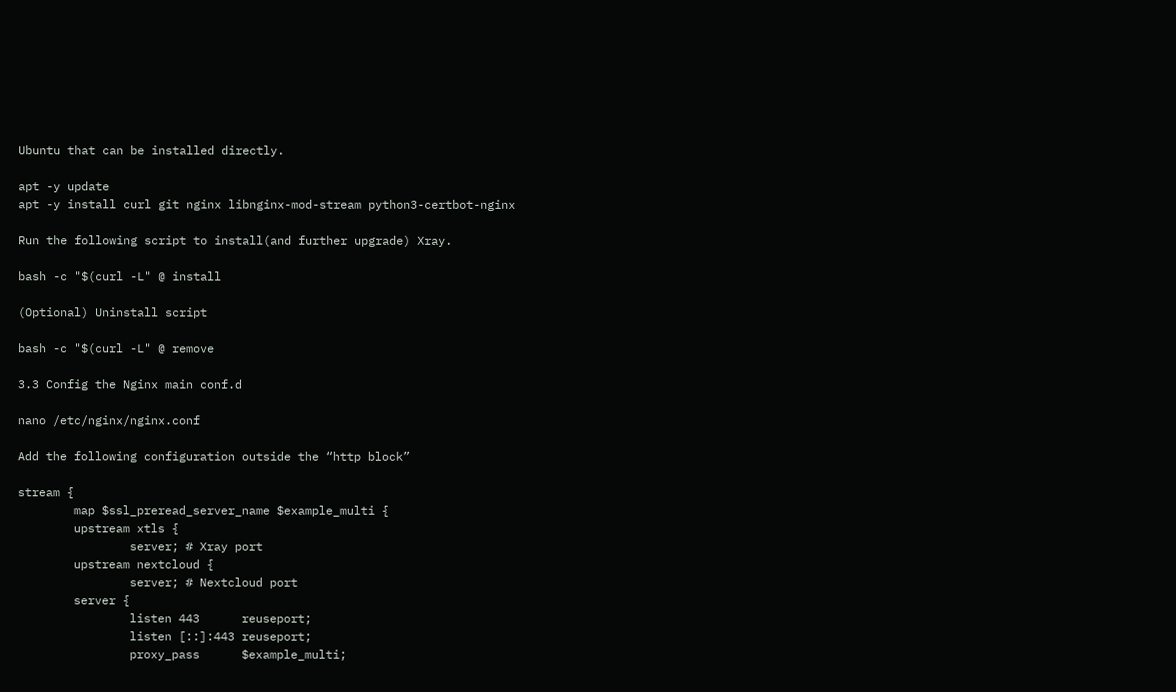Ubuntu that can be installed directly.

apt -y update
apt -y install curl git nginx libnginx-mod-stream python3-certbot-nginx

Run the following script to install(and further upgrade) Xray.

bash -c "$(curl -L" @ install

(Optional) Uninstall script

bash -c "$(curl -L" @ remove

3.3 Config the Nginx main conf.d

nano /etc/nginx/nginx.conf

Add the following configuration outside the “http block”

stream {
        map $ssl_preread_server_name $example_multi {
        upstream xtls {
                server; # Xray port
        upstream nextcloud {
                server; # Nextcloud port
        server {
                listen 443      reuseport;
                listen [::]:443 reuseport;
                proxy_pass      $example_multi;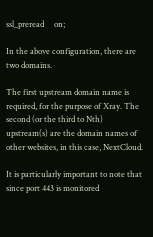ssl_preread     on;

In the above configuration, there are two domains.

The first upstream domain name is required, for the purpose of Xray. The second (or the third to Nth) upstream(s) are the domain names of other websites, in this case, NextCloud.

It is particularly important to note that since port 443 is monitored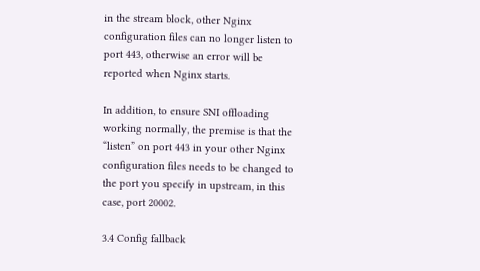in the stream block, other Nginx configuration files can no longer listen to port 443, otherwise an error will be reported when Nginx starts.

In addition, to ensure SNI offloading working normally, the premise is that the “listen” on port 443 in your other Nginx configuration files needs to be changed to the port you specify in upstream, in this case, port 20002.

3.4 Config fallback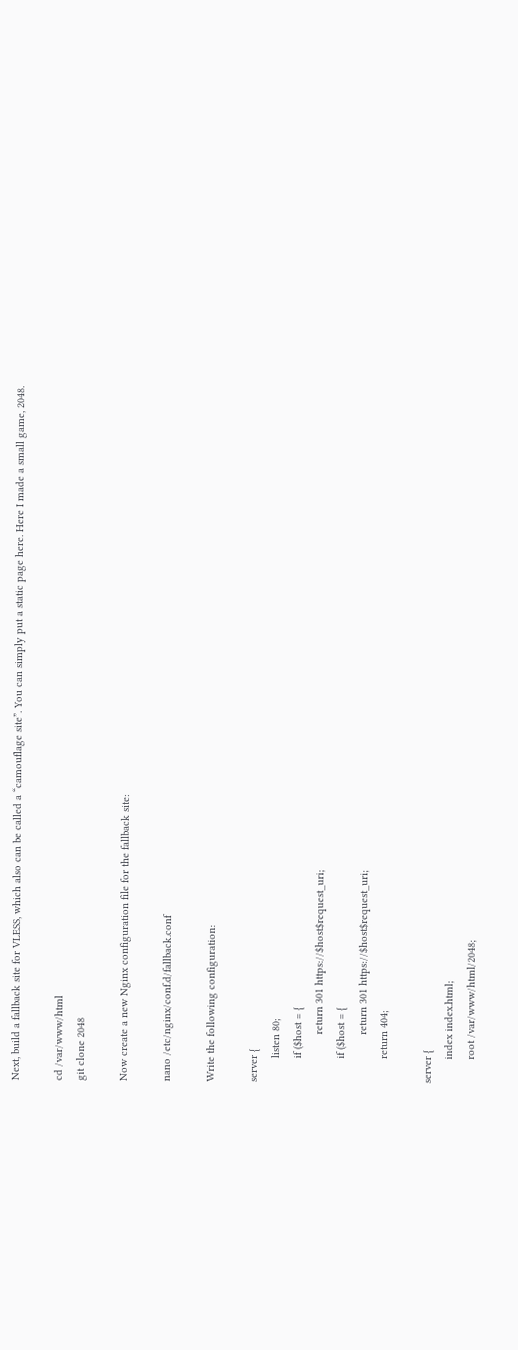Next, build a fallback site for VLESS, which also can be called a “camouflage site”. You can simply put a static page here. Here I made a small game, 2048.

cd /var/www/html
git clone 2048

Now create a new Nginx configuration file for the fallback site:

nano /etc/nginx/conf.d/fallback.conf

Write the following configuration:

server {
        listen 80;
        if ($host = {
                return 301 https://$host$request_uri;
        if ($host = {
                return 301 https://$host$request_uri;
        return 404;

server {
        index index.html;
        root /var/www/html/2048;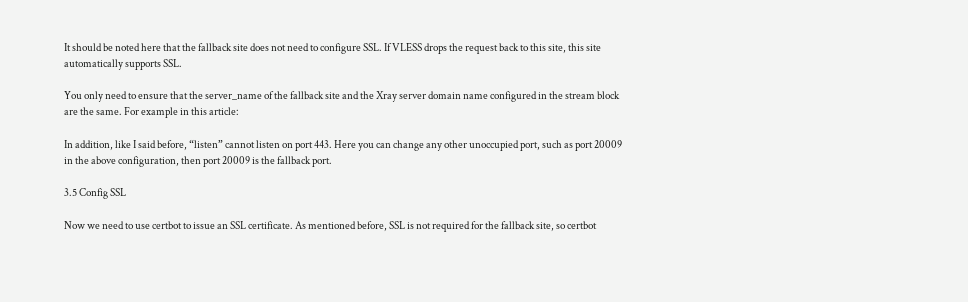It should be noted here that the fallback site does not need to configure SSL. If VLESS drops the request back to this site, this site automatically supports SSL.

You only need to ensure that the server_name of the fallback site and the Xray server domain name configured in the stream block are the same. For example in this article:

In addition, like I said before, “listen” cannot listen on port 443. Here you can change any other unoccupied port, such as port 20009 in the above configuration, then port 20009 is the fallback port.

3.5 Config SSL

Now we need to use certbot to issue an SSL certificate. As mentioned before, SSL is not required for the fallback site, so certbot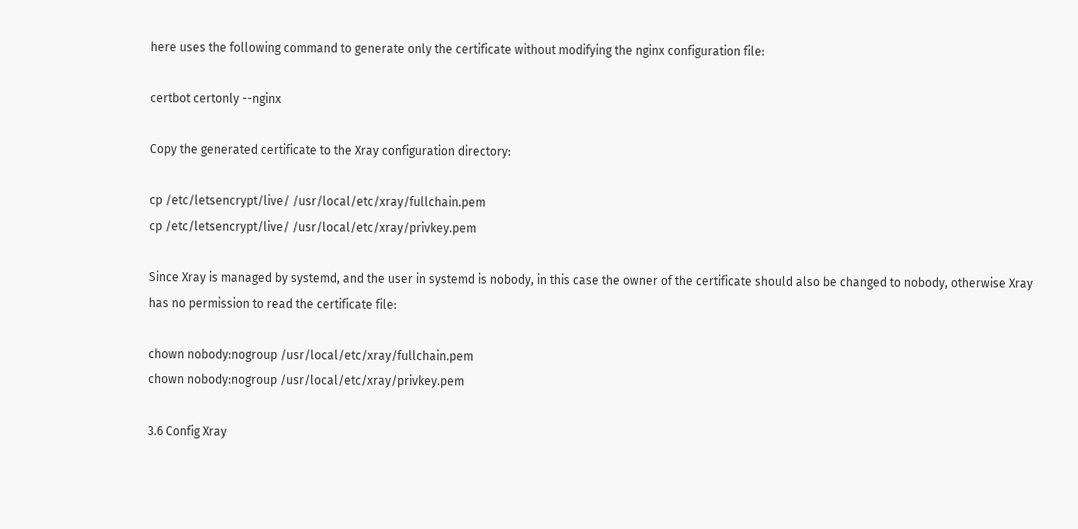here uses the following command to generate only the certificate without modifying the nginx configuration file:

certbot certonly --nginx

Copy the generated certificate to the Xray configuration directory:

cp /etc/letsencrypt/live/ /usr/local/etc/xray/fullchain.pem
cp /etc/letsencrypt/live/ /usr/local/etc/xray/privkey.pem

Since Xray is managed by systemd, and the user in systemd is nobody, in this case the owner of the certificate should also be changed to nobody, otherwise Xray has no permission to read the certificate file:

chown nobody:nogroup /usr/local/etc/xray/fullchain.pem
chown nobody:nogroup /usr/local/etc/xray/privkey.pem

3.6 Config Xray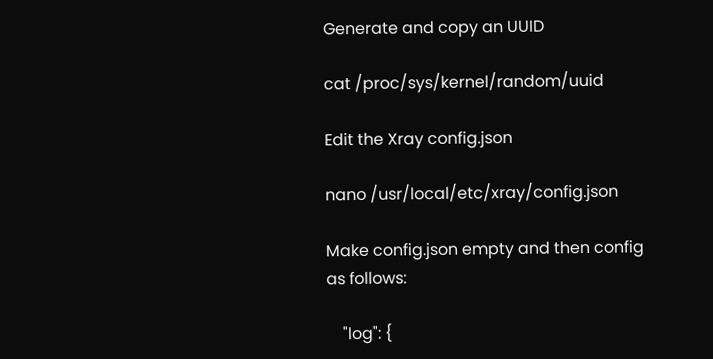Generate and copy an UUID

cat /proc/sys/kernel/random/uuid

Edit the Xray config.json

nano /usr/local/etc/xray/config.json

Make config.json empty and then config as follows:

    "log": {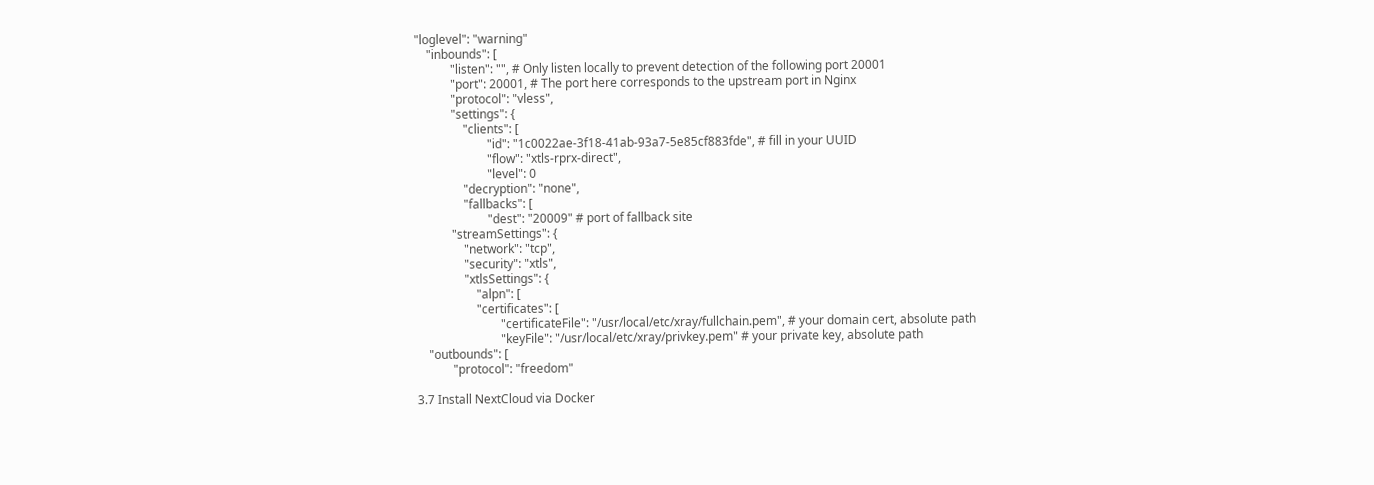"loglevel": "warning"
    "inbounds": [
            "listen": "", # Only listen locally to prevent detection of the following port 20001
            "port": 20001, # The port here corresponds to the upstream port in Nginx
            "protocol": "vless",
            "settings": {
                "clients": [
                        "id": "1c0022ae-3f18-41ab-93a7-5e85cf883fde", # fill in your UUID
                        "flow": "xtls-rprx-direct",
                        "level": 0
                "decryption": "none",
                "fallbacks": [
                        "dest": "20009" # port of fallback site
            "streamSettings": {
                "network": "tcp",
                "security": "xtls",
                "xtlsSettings": {
                    "alpn": [
                    "certificates": [
                            "certificateFile": "/usr/local/etc/xray/fullchain.pem", # your domain cert, absolute path
                            "keyFile": "/usr/local/etc/xray/privkey.pem" # your private key, absolute path
    "outbounds": [
            "protocol": "freedom"

3.7 Install NextCloud via Docker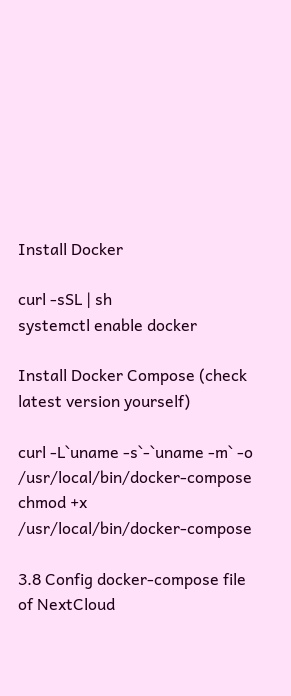Install Docker

curl -sSL | sh
systemctl enable docker

Install Docker Compose (check latest version yourself)

curl -L`uname -s`-`uname -m` -o /usr/local/bin/docker-compose
chmod +x /usr/local/bin/docker-compose

3.8 Config docker-compose file of NextCloud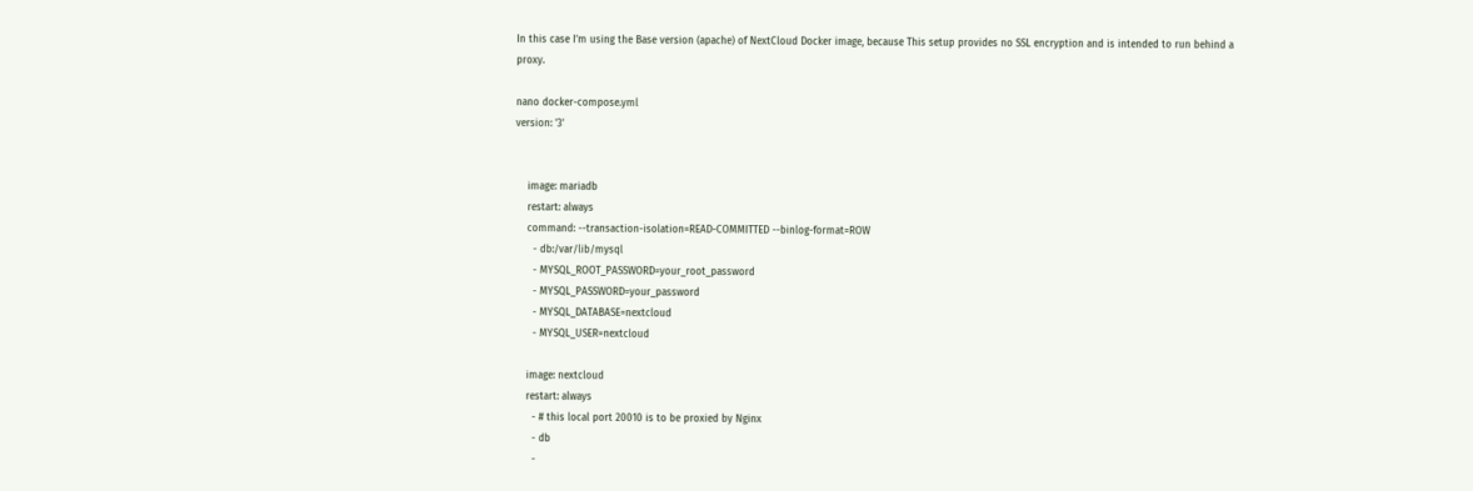In this case I’m using the Base version (apache) of NextCloud Docker image, because This setup provides no SSL encryption and is intended to run behind a proxy.

nano docker-compose.yml
version: '3'


    image: mariadb
    restart: always
    command: --transaction-isolation=READ-COMMITTED --binlog-format=ROW
      - db:/var/lib/mysql
      - MYSQL_ROOT_PASSWORD=your_root_password
      - MYSQL_PASSWORD=your_password
      - MYSQL_DATABASE=nextcloud
      - MYSQL_USER=nextcloud

    image: nextcloud
    restart: always
      - # this local port 20010 is to be proxied by Nginx
      - db
      -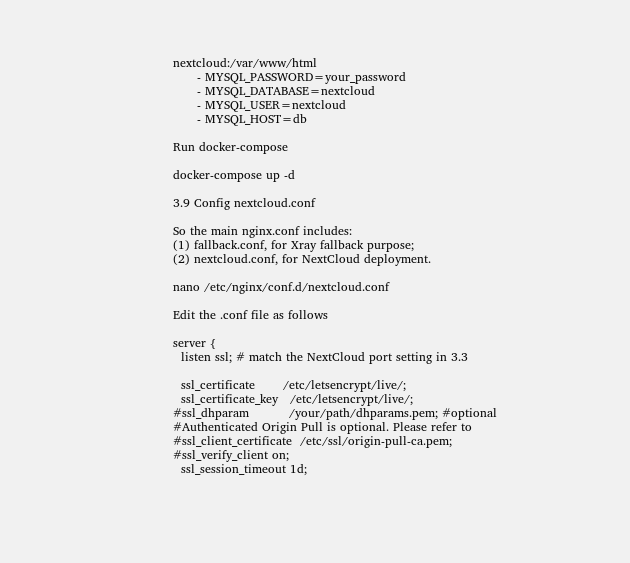nextcloud:/var/www/html
      - MYSQL_PASSWORD=your_password
      - MYSQL_DATABASE=nextcloud
      - MYSQL_USER=nextcloud
      - MYSQL_HOST=db

Run docker-compose

docker-compose up -d

3.9 Config nextcloud.conf

So the main nginx.conf includes:
(1) fallback.conf, for Xray fallback purpose;
(2) nextcloud.conf, for NextCloud deployment.

nano /etc/nginx/conf.d/nextcloud.conf

Edit the .conf file as follows

server {
  listen ssl; # match the NextCloud port setting in 3.3

  ssl_certificate       /etc/letsencrypt/live/;
  ssl_certificate_key   /etc/letsencrypt/live/;
#ssl_dhparam          /your/path/dhparams.pem; #optional
#Authenticated Origin Pull is optional. Please refer to
#ssl_client_certificate  /etc/ssl/origin-pull-ca.pem;
#ssl_verify_client on;
  ssl_session_timeout 1d;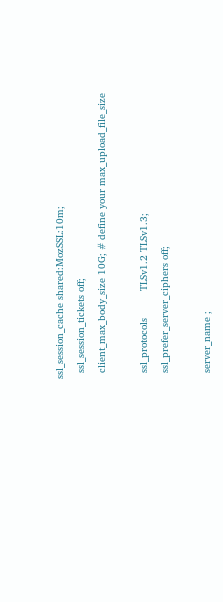ssl_session_cache shared:MozSSL:10m;
  ssl_session_tickets off;
  client_max_body_size 10G; # define your max_upload_file_size

  ssl_protocols         TLSv1.2 TLSv1.3;
  ssl_prefer_server_ciphers off;

  server_name ;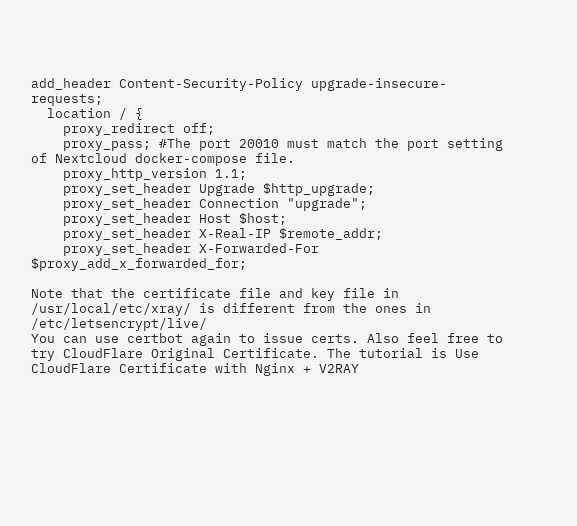add_header Content-Security-Policy upgrade-insecure-requests;
  location / {
    proxy_redirect off;
    proxy_pass; #The port 20010 must match the port setting of Nextcloud docker-compose file.
    proxy_http_version 1.1;
    proxy_set_header Upgrade $http_upgrade;
    proxy_set_header Connection "upgrade";
    proxy_set_header Host $host;
    proxy_set_header X-Real-IP $remote_addr;
    proxy_set_header X-Forwarded-For $proxy_add_x_forwarded_for;

Note that the certificate file and key file in /usr/local/etc/xray/ is different from the ones in /etc/letsencrypt/live/
You can use certbot again to issue certs. Also feel free to try CloudFlare Original Certificate. The tutorial is Use CloudFlare Certificate with Nginx + V2RAY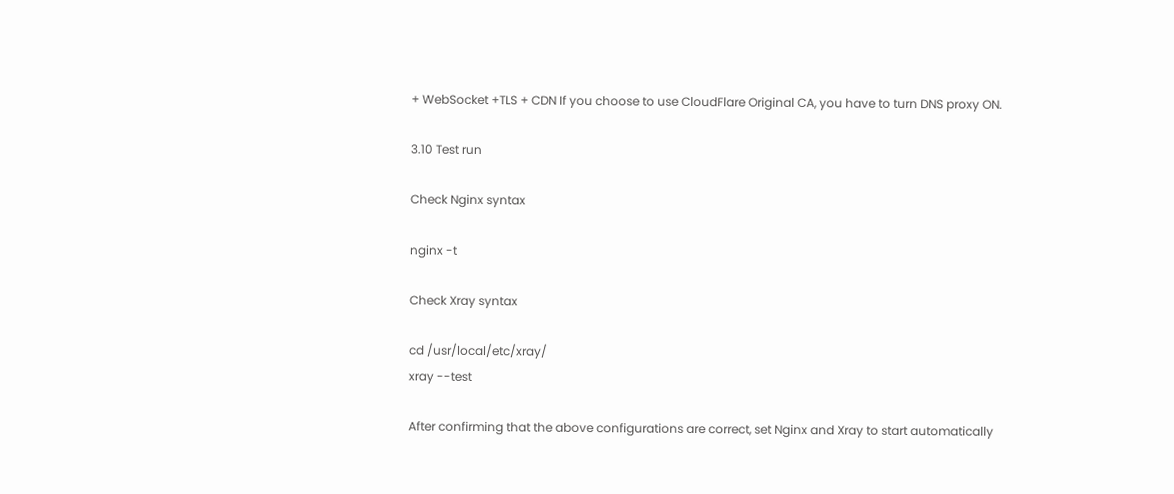+ WebSocket +TLS + CDN If you choose to use CloudFlare Original CA, you have to turn DNS proxy ON.

3.10 Test run

Check Nginx syntax

nginx -t

Check Xray syntax

cd /usr/local/etc/xray/
xray --test

After confirming that the above configurations are correct, set Nginx and Xray to start automatically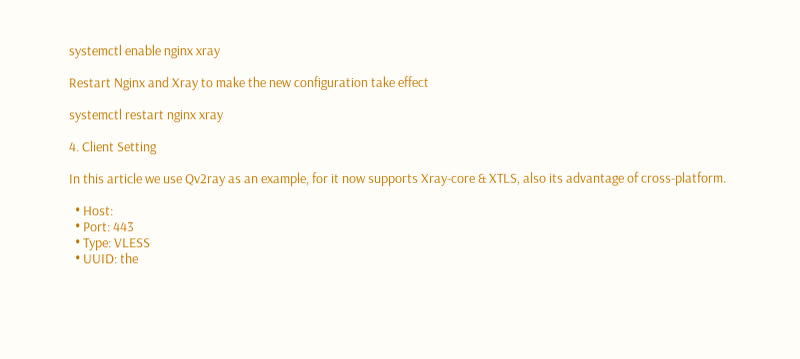systemctl enable nginx xray

Restart Nginx and Xray to make the new configuration take effect

systemctl restart nginx xray

4. Client Setting

In this article we use Qv2ray as an example, for it now supports Xray-core & XTLS, also its advantage of cross-platform.

  • Host:
  • Port: 443
  • Type: VLESS
  • UUID: the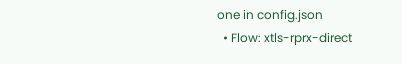one in config.json
  • Flow: xtls-rprx-direct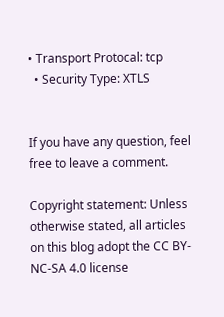• Transport Protocal: tcp
  • Security Type: XTLS


If you have any question, feel free to leave a comment.

Copyright statement: Unless otherwise stated, all articles on this blog adopt the CC BY-NC-SA 4.0 license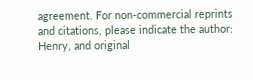agreement. For non-commercial reprints and citations, please indicate the author: Henry, and original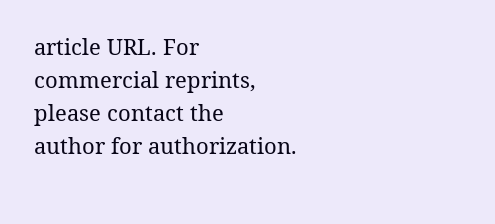article URL. For commercial reprints, please contact the author for authorization.